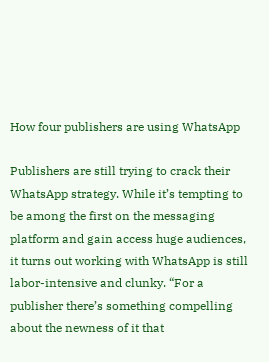How four publishers are using WhatsApp

Publishers are still trying to crack their WhatsApp strategy. While it’s tempting to be among the first on the messaging platform and gain access huge audiences, it turns out working with WhatsApp is still labor-intensive and clunky. “For a publisher there’s something compelling about the newness of it that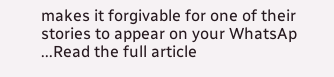makes it forgivable for one of their stories to appear on your WhatsAp ...Read the full article